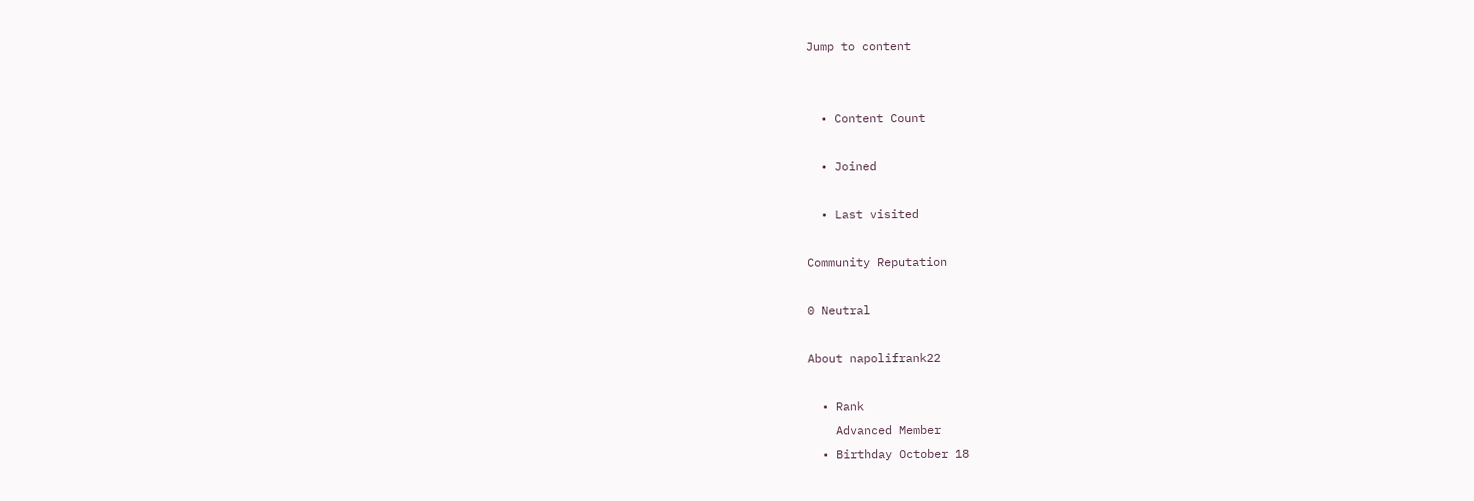Jump to content


  • Content Count

  • Joined

  • Last visited

Community Reputation

0 Neutral

About napolifrank22

  • Rank
    Advanced Member
  • Birthday October 18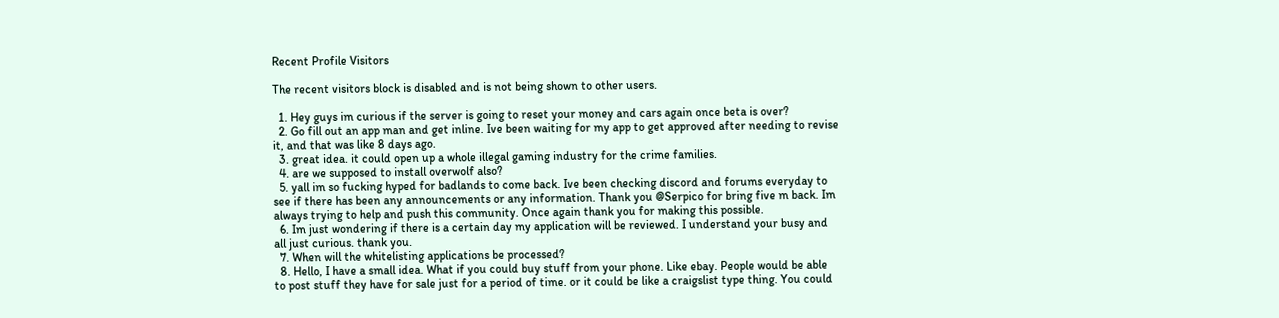Recent Profile Visitors

The recent visitors block is disabled and is not being shown to other users.

  1. Hey guys im curious if the server is going to reset your money and cars again once beta is over?
  2. Go fill out an app man and get inline. Ive been waiting for my app to get approved after needing to revise it, and that was like 8 days ago.
  3. great idea. it could open up a whole illegal gaming industry for the crime families.
  4. are we supposed to install overwolf also?
  5. yall im so fucking hyped for badlands to come back. Ive been checking discord and forums everyday to see if there has been any announcements or any information. Thank you @Serpico for bring five m back. Im always trying to help and push this community. Once again thank you for making this possible.
  6. Im just wondering if there is a certain day my application will be reviewed. I understand your busy and all just curious. thank you.
  7. When will the whitelisting applications be processed?
  8. Hello, I have a small idea. What if you could buy stuff from your phone. Like ebay. People would be able to post stuff they have for sale just for a period of time. or it could be like a craigslist type thing. You could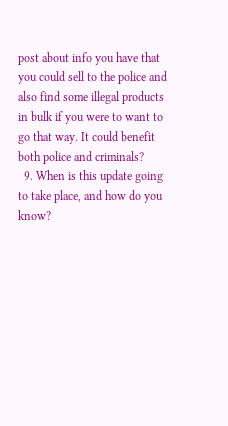post about info you have that you could sell to the police and also find some illegal products in bulk if you were to want to go that way. It could benefit both police and criminals?
  9. When is this update going to take place, and how do you know?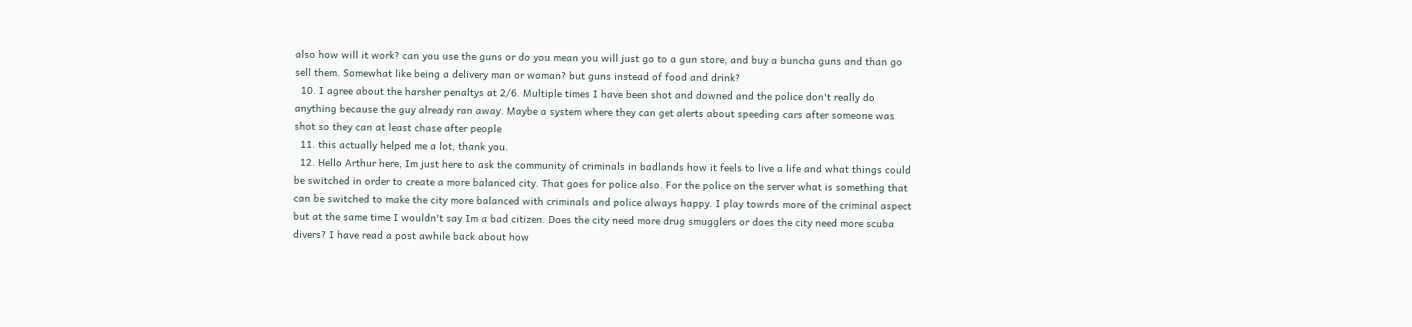also how will it work? can you use the guns or do you mean you will just go to a gun store, and buy a buncha guns and than go sell them. Somewhat like being a delivery man or woman? but guns instead of food and drink?
  10. I agree about the harsher penaltys at 2/6. Multiple times I have been shot and downed and the police don't really do anything because the guy already ran away. Maybe a system where they can get alerts about speeding cars after someone was shot so they can at least chase after people
  11. this actually helped me a lot, thank you.
  12. Hello Arthur here, Im just here to ask the community of criminals in badlands how it feels to live a life and what things could be switched in order to create a more balanced city. That goes for police also. For the police on the server what is something that can be switched to make the city more balanced with criminals and police always happy. I play towrds more of the criminal aspect but at the same time I wouldn't say Im a bad citizen. Does the city need more drug smugglers or does the city need more scuba divers? I have read a post awhile back about how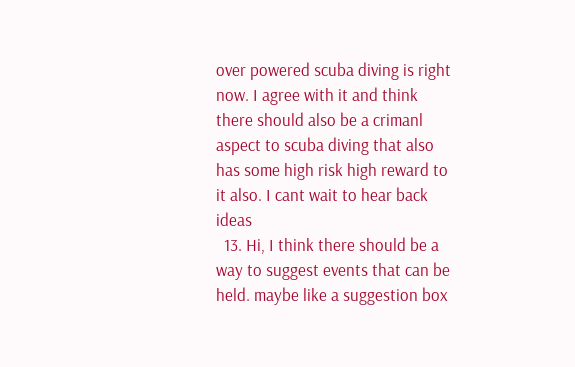over powered scuba diving is right now. I agree with it and think there should also be a crimanl aspect to scuba diving that also has some high risk high reward to it also. I cant wait to hear back ideas
  13. Hi, I think there should be a way to suggest events that can be held. maybe like a suggestion box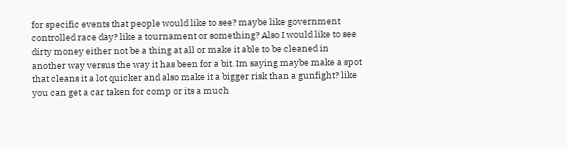for specific events that people would like to see? maybe like government controlled race day? like a tournament or something? Also I would like to see dirty money either not be a thing at all or make it able to be cleaned in another way versus the way it has been for a bit. Im saying maybe make a spot that cleans it a lot quicker and also make it a bigger risk than a gunfight? like you can get a car taken for comp or its a much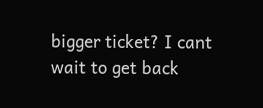bigger ticket? I cant wait to get back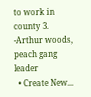to work in county 3. -Arthur woods, peach gang leader
  • Create New...